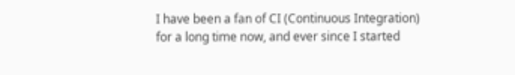I have been a fan of CI (Continuous Integration) for a long time now, and ever since I started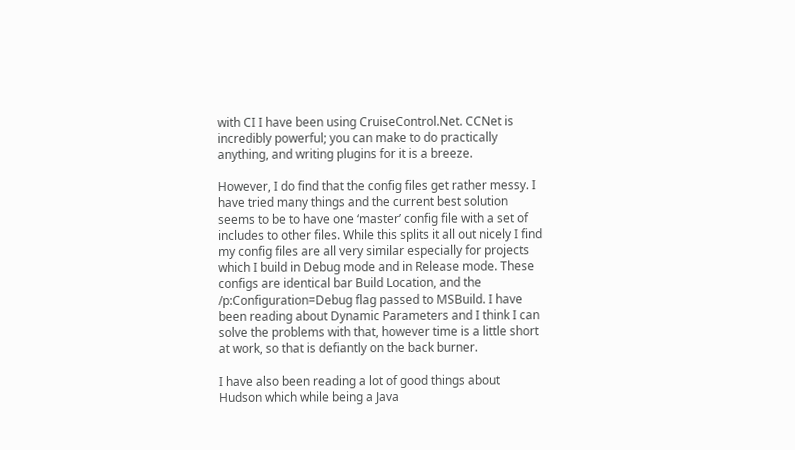with CI I have been using CruiseControl.Net. CCNet is incredibly powerful; you can make to do practically anything, and writing plugins for it is a breeze.

However, I do find that the config files get rather messy. I have tried many things and the current best solution seems to be to have one ‘master’ config file with a set of includes to other files. While this splits it all out nicely I find my config files are all very similar especially for projects which I build in Debug mode and in Release mode. These configs are identical bar Build Location, and the /p:Configuration=Debug flag passed to MSBuild. I have been reading about Dynamic Parameters and I think I can solve the problems with that, however time is a little short at work, so that is defiantly on the back burner.

I have also been reading a lot of good things about Hudson which while being a Java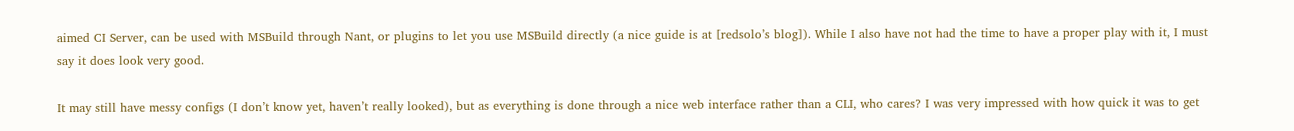aimed CI Server, can be used with MSBuild through Nant, or plugins to let you use MSBuild directly (a nice guide is at [redsolo’s blog]). While I also have not had the time to have a proper play with it, I must say it does look very good.

It may still have messy configs (I don’t know yet, haven’t really looked), but as everything is done through a nice web interface rather than a CLI, who cares? I was very impressed with how quick it was to get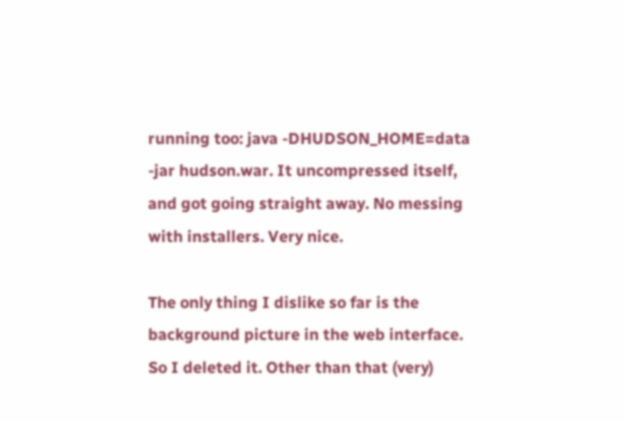running too: java -DHUDSON_HOME=data -jar hudson.war. It uncompressed itself, and got going straight away. No messing with installers. Very nice.

The only thing I dislike so far is the background picture in the web interface. So I deleted it. Other than that (very)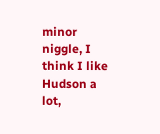minor niggle, I think I like Hudson a lot,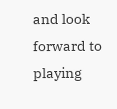and look forward to playing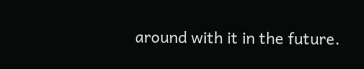around with it in the future.